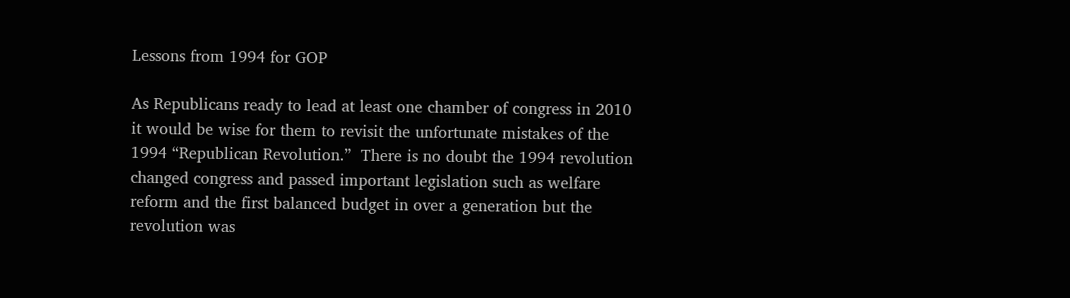Lessons from 1994 for GOP

As Republicans ready to lead at least one chamber of congress in 2010 it would be wise for them to revisit the unfortunate mistakes of the 1994 “Republican Revolution.”  There is no doubt the 1994 revolution changed congress and passed important legislation such as welfare reform and the first balanced budget in over a generation but the revolution was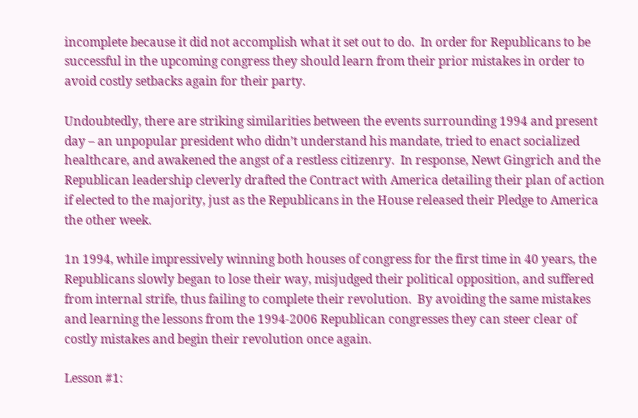incomplete because it did not accomplish what it set out to do.  In order for Republicans to be successful in the upcoming congress they should learn from their prior mistakes in order to avoid costly setbacks again for their party.

Undoubtedly, there are striking similarities between the events surrounding 1994 and present day – an unpopular president who didn’t understand his mandate, tried to enact socialized healthcare, and awakened the angst of a restless citizenry.  In response, Newt Gingrich and the Republican leadership cleverly drafted the Contract with America detailing their plan of action if elected to the majority, just as the Republicans in the House released their Pledge to America the other week.

1n 1994, while impressively winning both houses of congress for the first time in 40 years, the Republicans slowly began to lose their way, misjudged their political opposition, and suffered from internal strife, thus failing to complete their revolution.  By avoiding the same mistakes and learning the lessons from the 1994-2006 Republican congresses they can steer clear of costly mistakes and begin their revolution once again.

Lesson #1: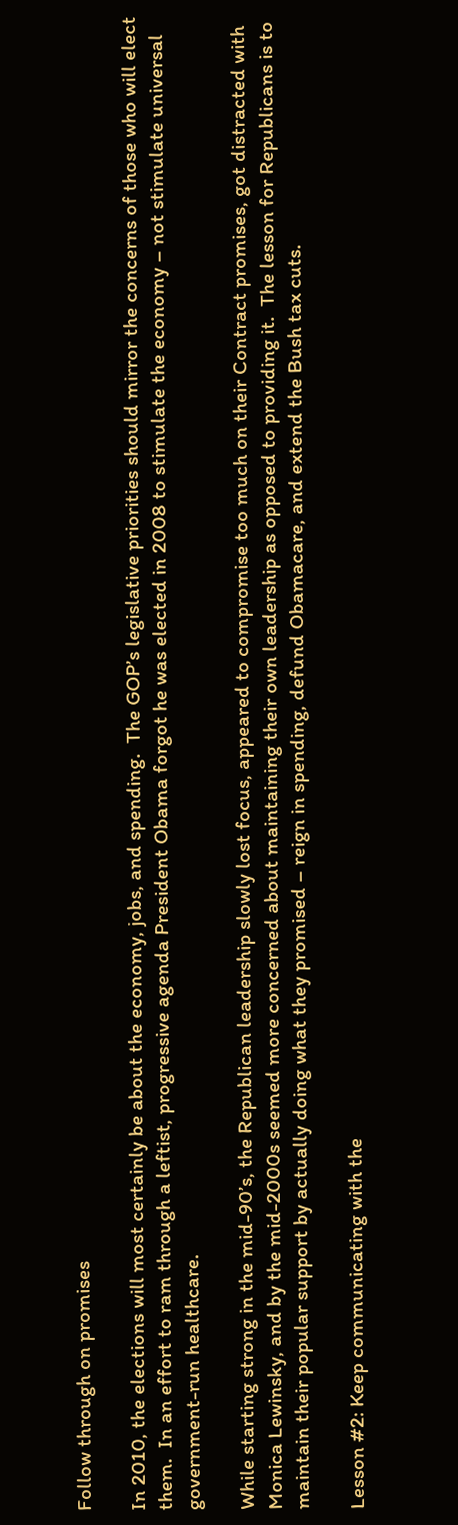Follow through on promises

In 2010, the elections will most certainly be about the economy, jobs, and spending.  The GOP’s legislative priorities should mirror the concerns of those who will elect them.  In an effort to ram through a leftist, progressive agenda President Obama forgot he was elected in 2008 to stimulate the economy – not stimulate universal government-run healthcare.

While starting strong in the mid-90’s, the Republican leadership slowly lost focus, appeared to compromise too much on their Contract promises, got distracted with Monica Lewinsky, and by the mid-2000s seemed more concerned about maintaining their own leadership as opposed to providing it.  The lesson for Republicans is to maintain their popular support by actually doing what they promised – reign in spending, defund Obamacare, and extend the Bush tax cuts.

Lesson #2: Keep communicating with the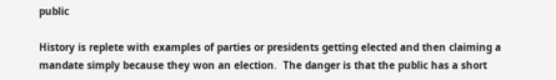public

History is replete with examples of parties or presidents getting elected and then claiming a mandate simply because they won an election.  The danger is that the public has a short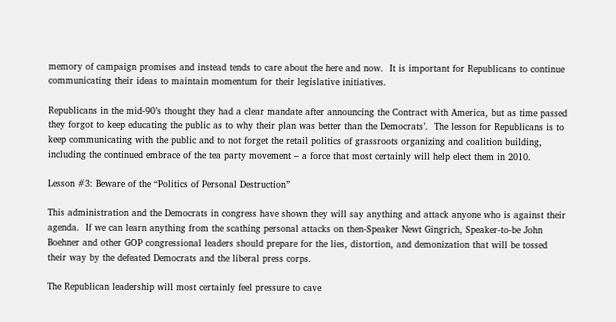memory of campaign promises and instead tends to care about the here and now.  It is important for Republicans to continue communicating their ideas to maintain momentum for their legislative initiatives.

Republicans in the mid-90’s thought they had a clear mandate after announcing the Contract with America, but as time passed they forgot to keep educating the public as to why their plan was better than the Democrats’.  The lesson for Republicans is to keep communicating with the public and to not forget the retail politics of grassroots organizing and coalition building, including the continued embrace of the tea party movement – a force that most certainly will help elect them in 2010.

Lesson #3: Beware of the “Politics of Personal Destruction”

This administration and the Democrats in congress have shown they will say anything and attack anyone who is against their agenda.  If we can learn anything from the scathing personal attacks on then-Speaker Newt Gingrich, Speaker-to-be John Boehner and other GOP congressional leaders should prepare for the lies, distortion, and demonization that will be tossed their way by the defeated Democrats and the liberal press corps.

The Republican leadership will most certainly feel pressure to cave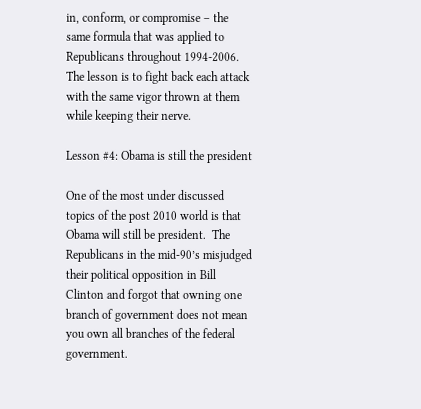in, conform, or compromise – the same formula that was applied to Republicans throughout 1994-2006.  The lesson is to fight back each attack with the same vigor thrown at them while keeping their nerve.

Lesson #4: Obama is still the president

One of the most under discussed topics of the post 2010 world is that Obama will still be president.  The Republicans in the mid-90’s misjudged their political opposition in Bill Clinton and forgot that owning one branch of government does not mean you own all branches of the federal government.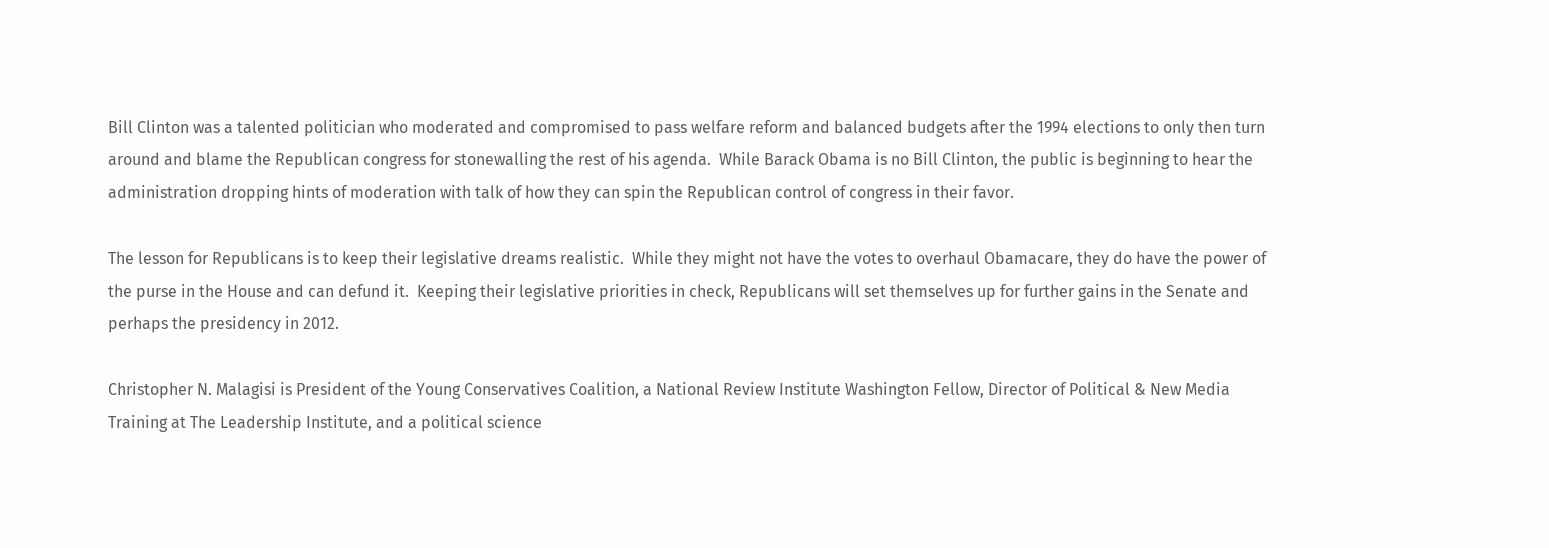Bill Clinton was a talented politician who moderated and compromised to pass welfare reform and balanced budgets after the 1994 elections to only then turn around and blame the Republican congress for stonewalling the rest of his agenda.  While Barack Obama is no Bill Clinton, the public is beginning to hear the administration dropping hints of moderation with talk of how they can spin the Republican control of congress in their favor.

The lesson for Republicans is to keep their legislative dreams realistic.  While they might not have the votes to overhaul Obamacare, they do have the power of the purse in the House and can defund it.  Keeping their legislative priorities in check, Republicans will set themselves up for further gains in the Senate and perhaps the presidency in 2012.

Christopher N. Malagisi is President of the Young Conservatives Coalition, a National Review Institute Washington Fellow, Director of Political & New Media Training at The Leadership Institute, and a political science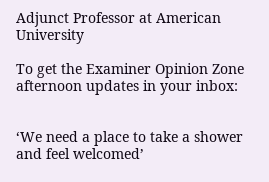Adjunct Professor at American University

To get the Examiner Opinion Zone afternoon updates in your inbox:


‘We need a place to take a shower and feel welcomed’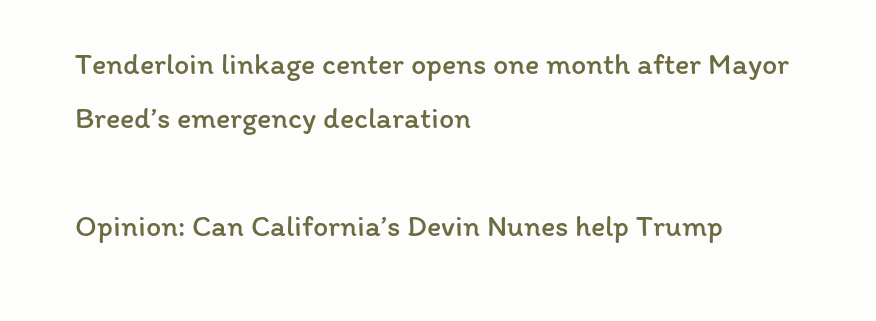Tenderloin linkage center opens one month after Mayor Breed’s emergency declaration

Opinion: Can California’s Devin Nunes help Trump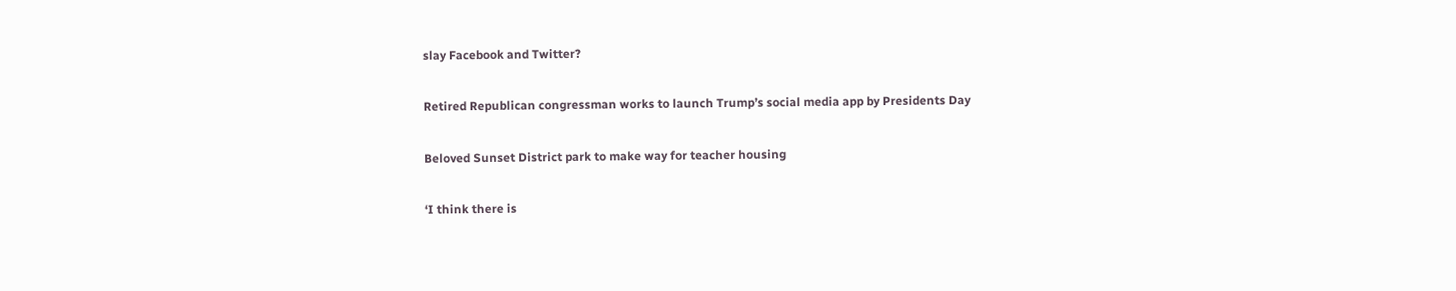slay Facebook and Twitter?

Retired Republican congressman works to launch Trump’s social media app by Presidents Day

Beloved Sunset District park to make way for teacher housing

‘I think there is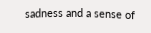sadness and a sense of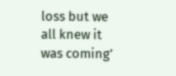loss but we all knew it was coming’